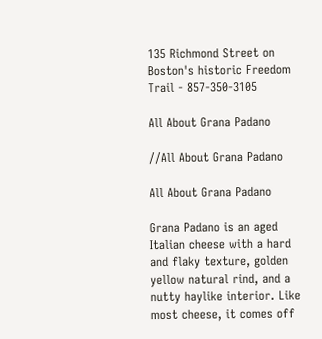135 Richmond Street on Boston's historic Freedom Trail - 857-350-3105

All About Grana Padano

//All About Grana Padano

All About Grana Padano

Grana Padano is an aged Italian cheese with a hard and flaky texture, golden yellow natural rind, and a nutty haylike interior. Like most cheese, it comes off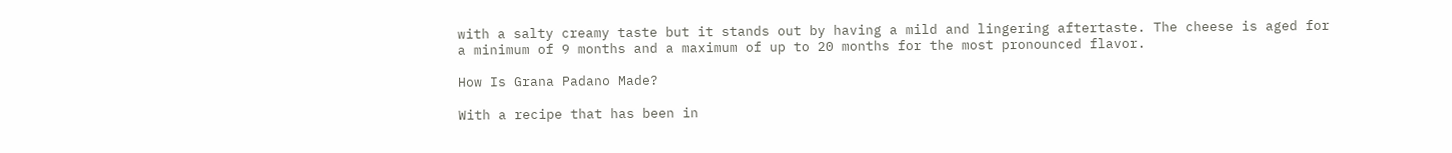with a salty creamy taste but it stands out by having a mild and lingering aftertaste. The cheese is aged for a minimum of 9 months and a maximum of up to 20 months for the most pronounced flavor.

How Is Grana Padano Made?

With a recipe that has been in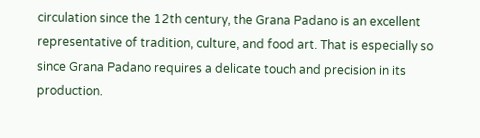circulation since the 12th century, the Grana Padano is an excellent representative of tradition, culture, and food art. That is especially so since Grana Padano requires a delicate touch and precision in its production.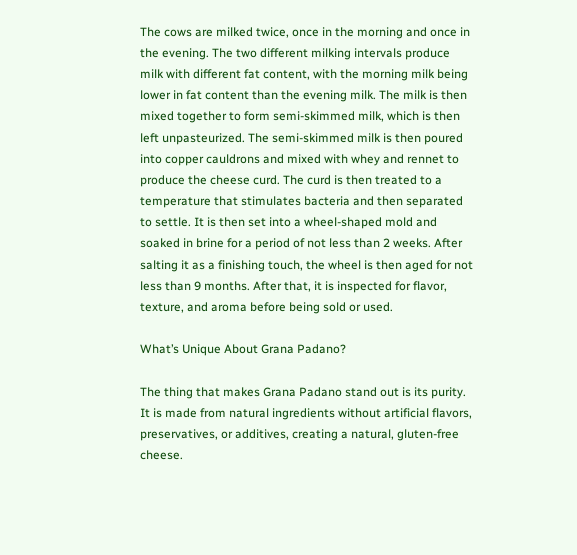The cows are milked twice, once in the morning and once in the evening. The two different milking intervals produce milk with different fat content, with the morning milk being lower in fat content than the evening milk. The milk is then mixed together to form semi-skimmed milk, which is then left unpasteurized. The semi-skimmed milk is then poured into copper cauldrons and mixed with whey and rennet to produce the cheese curd. The curd is then treated to a temperature that stimulates bacteria and then separated to settle. It is then set into a wheel-shaped mold and soaked in brine for a period of not less than 2 weeks. After salting it as a finishing touch, the wheel is then aged for not less than 9 months. After that, it is inspected for flavor, texture, and aroma before being sold or used.

What’s Unique About Grana Padano?

The thing that makes Grana Padano stand out is its purity. It is made from natural ingredients without artificial flavors, preservatives, or additives, creating a natural, gluten-free cheese.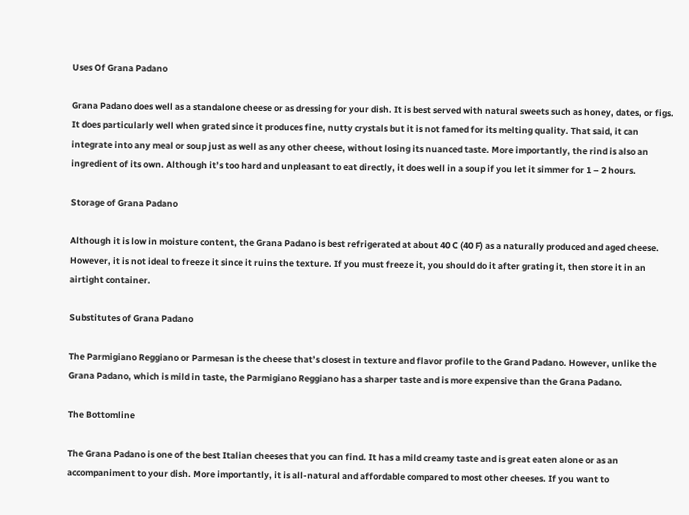Uses Of Grana Padano

Grana Padano does well as a standalone cheese or as dressing for your dish. It is best served with natural sweets such as honey, dates, or figs. It does particularly well when grated since it produces fine, nutty crystals but it is not famed for its melting quality. That said, it can integrate into any meal or soup just as well as any other cheese, without losing its nuanced taste. More importantly, the rind is also an ingredient of its own. Although it’s too hard and unpleasant to eat directly, it does well in a soup if you let it simmer for 1 – 2 hours.

Storage of Grana Padano

Although it is low in moisture content, the Grana Padano is best refrigerated at about 40 C (40 F) as a naturally produced and aged cheese. However, it is not ideal to freeze it since it ruins the texture. If you must freeze it, you should do it after grating it, then store it in an airtight container.

Substitutes of Grana Padano

The Parmigiano Reggiano or Parmesan is the cheese that’s closest in texture and flavor profile to the Grand Padano. However, unlike the Grana Padano, which is mild in taste, the Parmigiano Reggiano has a sharper taste and is more expensive than the Grana Padano.

The Bottomline

The Grana Padano is one of the best Italian cheeses that you can find. It has a mild creamy taste and is great eaten alone or as an accompaniment to your dish. More importantly, it is all-natural and affordable compared to most other cheeses. If you want to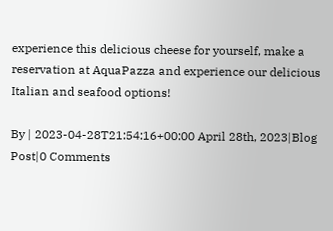experience this delicious cheese for yourself, make a reservation at AquaPazza and experience our delicious Italian and seafood options!

By | 2023-04-28T21:54:16+00:00 April 28th, 2023|Blog Post|0 Comments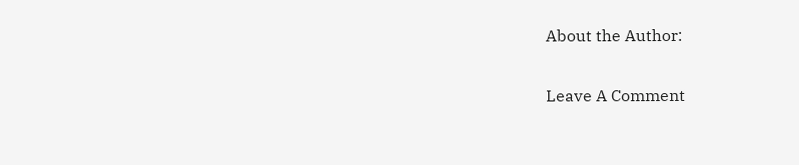About the Author:

Leave A Comment